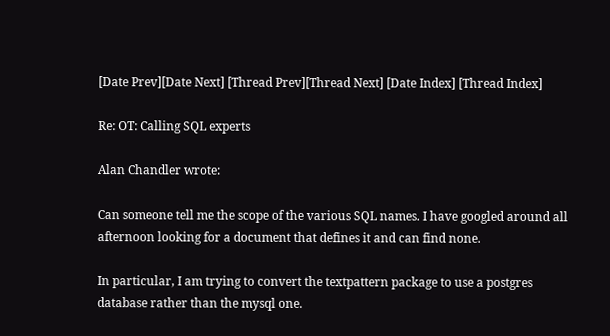[Date Prev][Date Next] [Thread Prev][Thread Next] [Date Index] [Thread Index]

Re: OT: Calling SQL experts

Alan Chandler wrote:

Can someone tell me the scope of the various SQL names. I have googled around all afternoon looking for a document that defines it and can find none.

In particular, I am trying to convert the textpattern package to use a postgres database rather than the mysql one.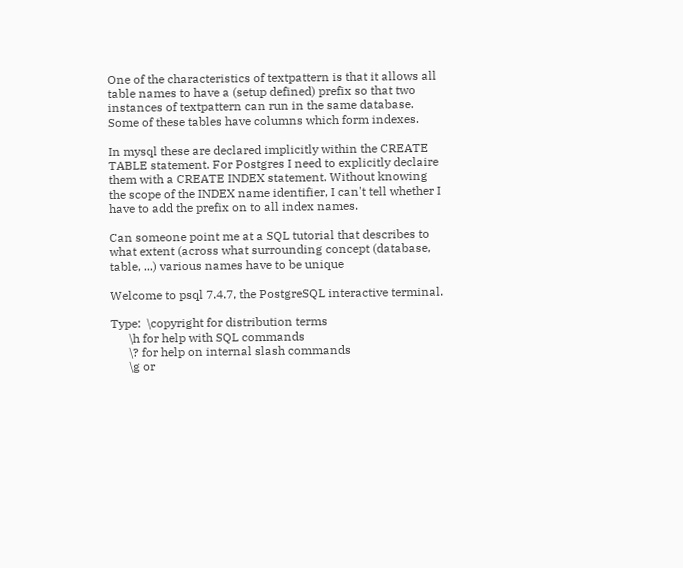One of the characteristics of textpattern is that it allows all table names to have a (setup defined) prefix so that two instances of textpattern can run in the same database. Some of these tables have columns which form indexes.

In mysql these are declared implicitly within the CREATE TABLE statement. For Postgres I need to explicitly declaire them with a CREATE INDEX statement. Without knowing the scope of the INDEX name identifier, I can't tell whether I have to add the prefix on to all index names.

Can someone point me at a SQL tutorial that describes to what extent (across what surrounding concept (database, table, ...) various names have to be unique

Welcome to psql 7.4.7, the PostgreSQL interactive terminal.

Type:  \copyright for distribution terms
      \h for help with SQL commands
      \? for help on internal slash commands
      \g or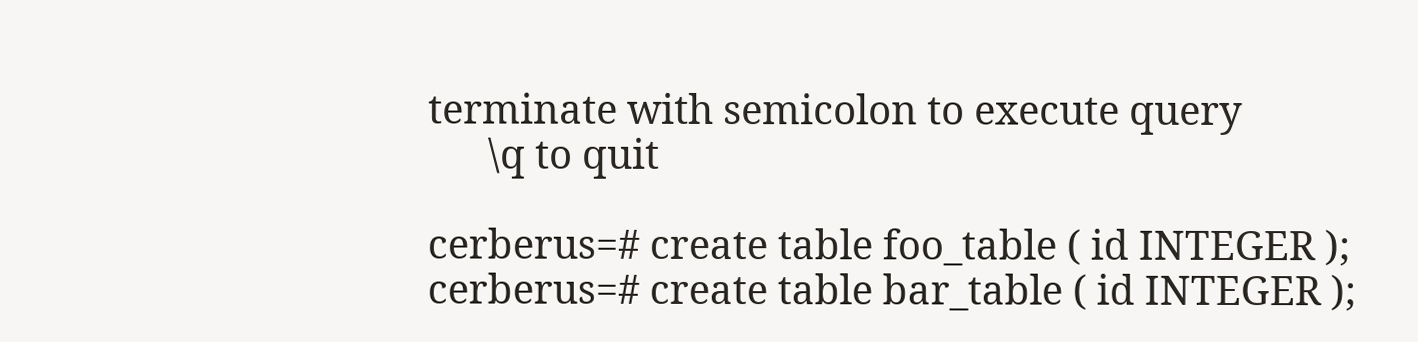terminate with semicolon to execute query
      \q to quit

cerberus=# create table foo_table ( id INTEGER );
cerberus=# create table bar_table ( id INTEGER );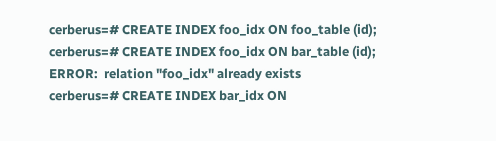cerberus=# CREATE INDEX foo_idx ON foo_table (id);
cerberus=# CREATE INDEX foo_idx ON bar_table (id);
ERROR:  relation "foo_idx" already exists
cerberus=# CREATE INDEX bar_idx ON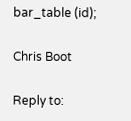bar_table (id);

Chris Boot

Reply to: